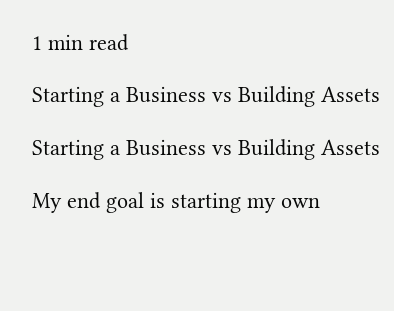1 min read

Starting a Business vs Building Assets

Starting a Business vs Building Assets

My end goal is starting my own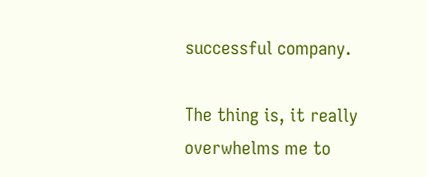successful company.

The thing is, it really overwhelms me to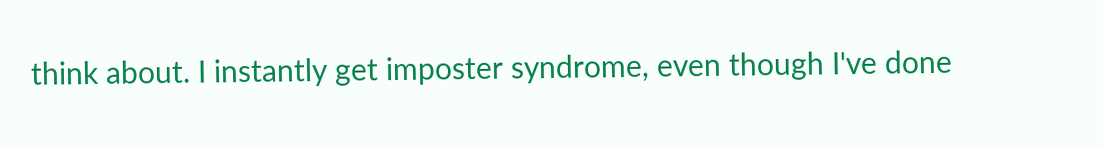think about. I instantly get imposter syndrome, even though I've done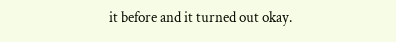it before and it turned out okay.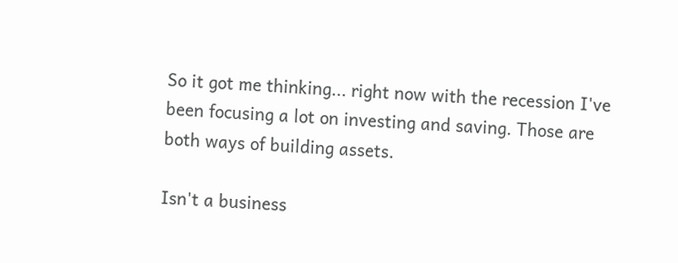So it got me thinking... right now with the recession I've been focusing a lot on investing and saving. Those are both ways of building assets.

Isn't a business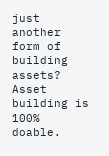just another form of building assets? Asset building is 100% doable.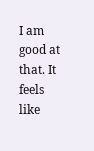I am good at that. It feels like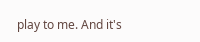play to me. And it's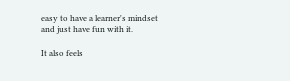easy to have a learner's mindset and just have fun with it.

It also feels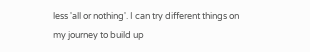less 'all or nothing'. I can try different things on my journey to build up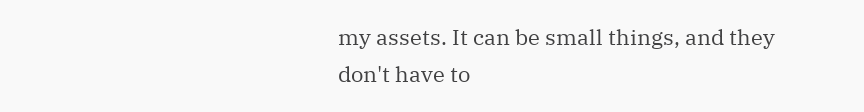my assets. It can be small things, and they don't have to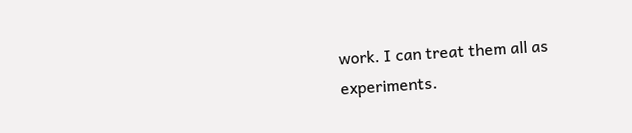work. I can treat them all as experiments.